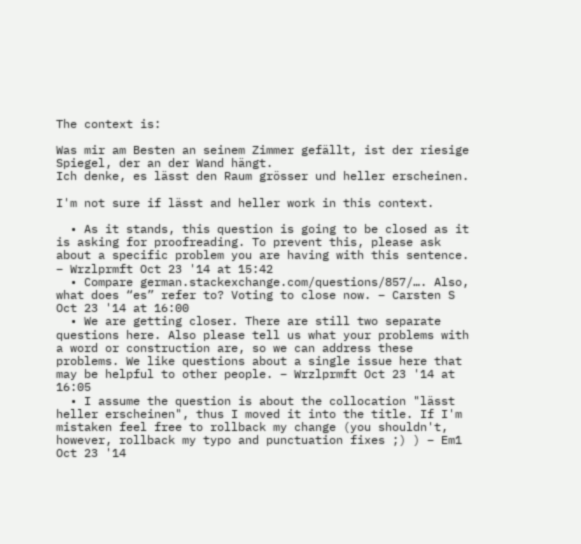The context is:

Was mir am Besten an seinem Zimmer gefällt, ist der riesige Spiegel, der an der Wand hängt.
Ich denke, es lässt den Raum grösser und heller erscheinen.

I'm not sure if lässt and heller work in this context.

  • As it stands, this question is going to be closed as it is asking for proofreading. To prevent this, please ask about a specific problem you are having with this sentence. – Wrzlprmft Oct 23 '14 at 15:42
  • Compare german.stackexchange.com/questions/857/…. Also, what does “es” refer to? Voting to close now. – Carsten S Oct 23 '14 at 16:00
  • We are getting closer. There are still two separate questions here. Also please tell us what your problems with a word or construction are, so we can address these problems. We like questions about a single issue here that may be helpful to other people. – Wrzlprmft Oct 23 '14 at 16:05
  • I assume the question is about the collocation "lässt heller erscheinen", thus I moved it into the title. If I'm mistaken feel free to rollback my change (you shouldn't, however, rollback my typo and punctuation fixes ;) ) – Em1 Oct 23 '14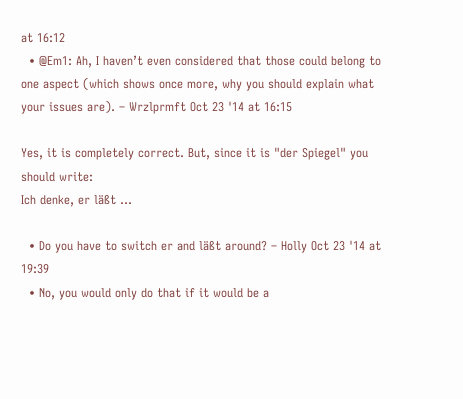at 16:12
  • @Em1: Ah, I haven’t even considered that those could belong to one aspect (which shows once more, why you should explain what your issues are). – Wrzlprmft Oct 23 '14 at 16:15

Yes, it is completely correct. But, since it is "der Spiegel" you should write:
Ich denke, er läßt ...

  • Do you have to switch er and läßt around? – Holly Oct 23 '14 at 19:39
  • No, you would only do that if it would be a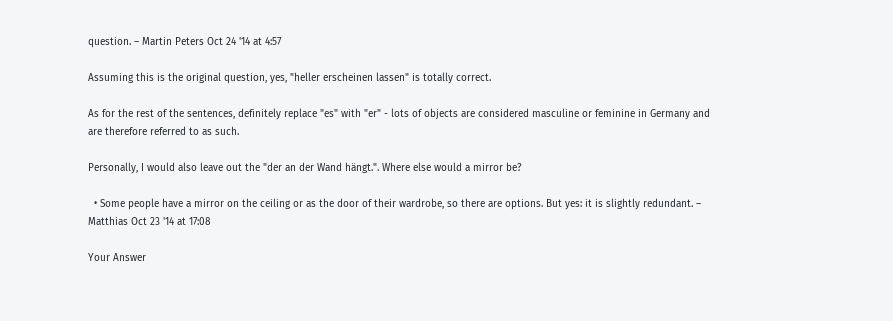question. – Martin Peters Oct 24 '14 at 4:57

Assuming this is the original question, yes, "heller erscheinen lassen" is totally correct.

As for the rest of the sentences, definitely replace "es" with "er" - lots of objects are considered masculine or feminine in Germany and are therefore referred to as such.

Personally, I would also leave out the "der an der Wand hängt.". Where else would a mirror be?

  • Some people have a mirror on the ceiling or as the door of their wardrobe, so there are options. But yes: it is slightly redundant. – Matthias Oct 23 '14 at 17:08

Your Answer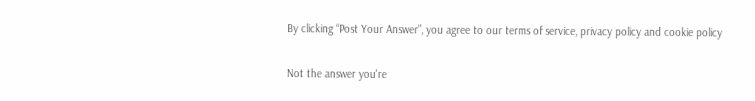By clicking “Post Your Answer”, you agree to our terms of service, privacy policy and cookie policy

Not the answer you're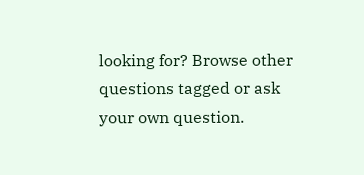looking for? Browse other questions tagged or ask your own question.